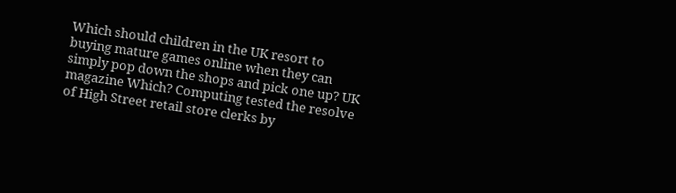Which should children in the UK resort to buying mature games online when they can simply pop down the shops and pick one up? UK magazine Which? Computing tested the resolve of High Street retail store clerks by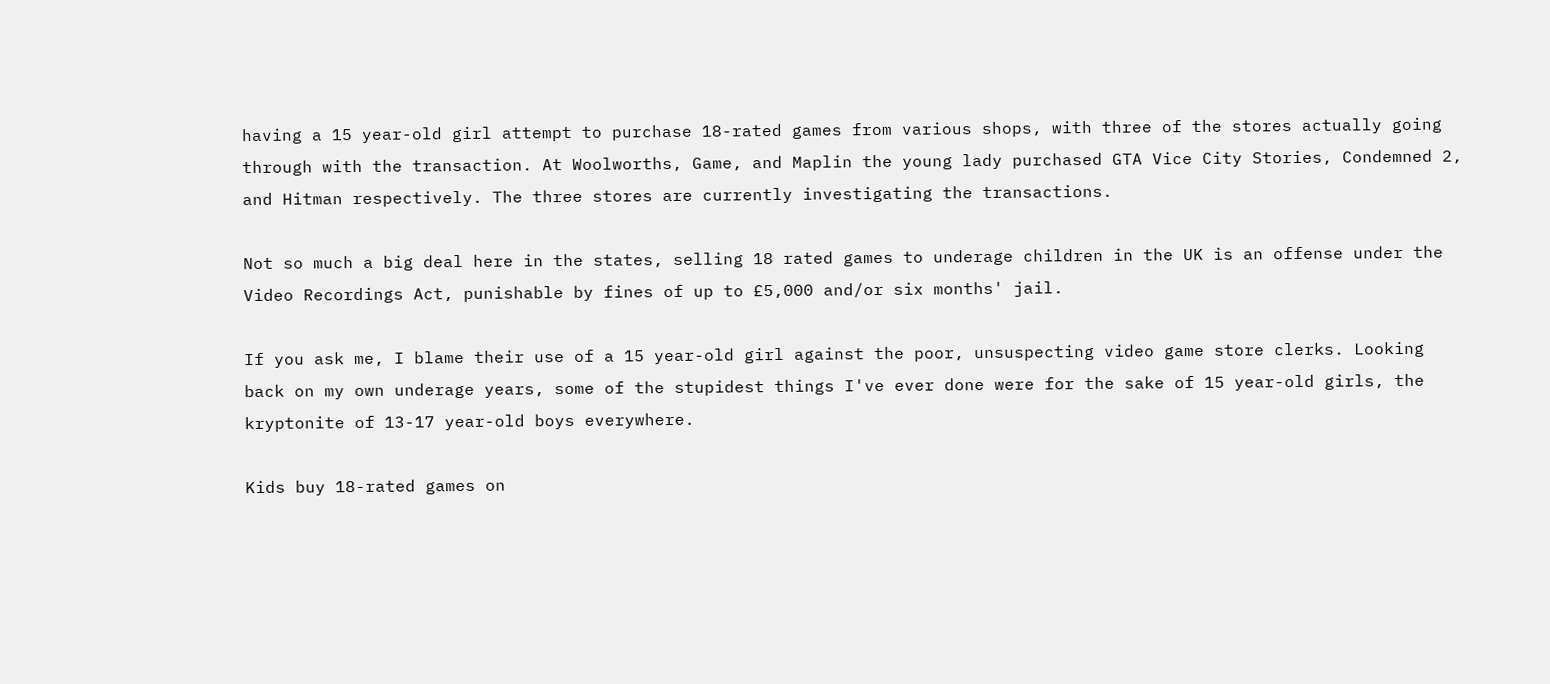having a 15 year-old girl attempt to purchase 18-rated games from various shops, with three of the stores actually going through with the transaction. At Woolworths, Game, and Maplin the young lady purchased GTA Vice City Stories, Condemned 2, and Hitman respectively. The three stores are currently investigating the transactions.

Not so much a big deal here in the states, selling 18 rated games to underage children in the UK is an offense under the Video Recordings Act, punishable by fines of up to £5,000 and/or six months' jail.

If you ask me, I blame their use of a 15 year-old girl against the poor, unsuspecting video game store clerks. Looking back on my own underage years, some of the stupidest things I've ever done were for the sake of 15 year-old girls, the kryptonite of 13-17 year-old boys everywhere.

Kids buy 18-rated games on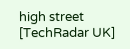high street [TechRadar UK]